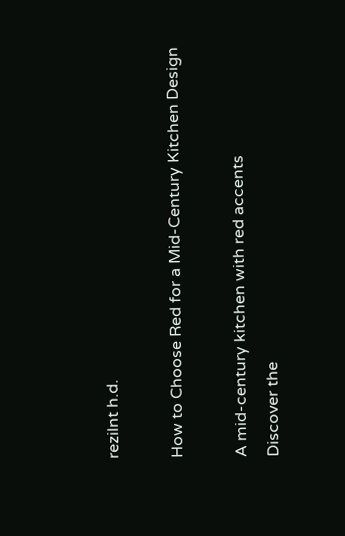rezilnt h.d.

How to Choose Red for a Mid-Century Kitchen Design

A mid-century kitchen with red accents
Discover the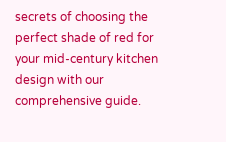secrets of choosing the perfect shade of red for your mid-century kitchen design with our comprehensive guide.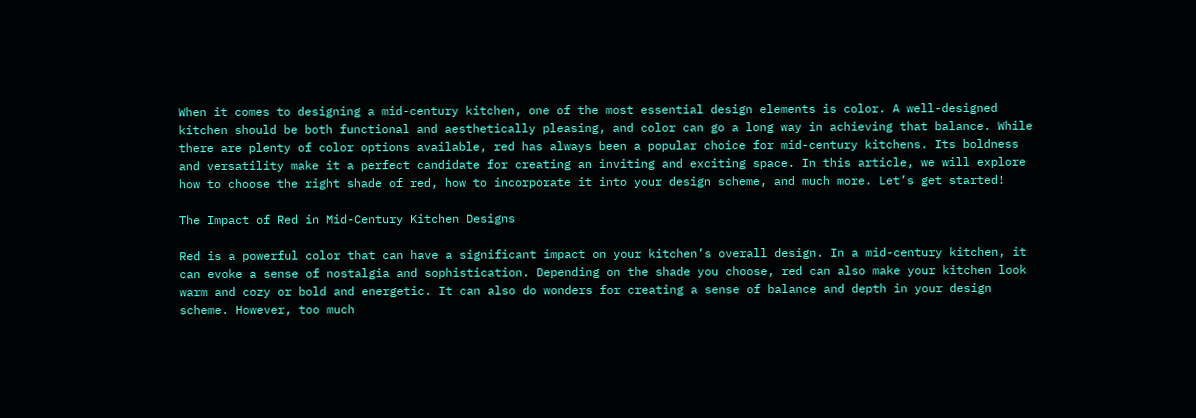When it comes to designing a mid-century kitchen, one of the most essential design elements is color. A well-designed kitchen should be both functional and aesthetically pleasing, and color can go a long way in achieving that balance. While there are plenty of color options available, red has always been a popular choice for mid-century kitchens. Its boldness and versatility make it a perfect candidate for creating an inviting and exciting space. In this article, we will explore how to choose the right shade of red, how to incorporate it into your design scheme, and much more. Let’s get started!

The Impact of Red in Mid-Century Kitchen Designs

Red is a powerful color that can have a significant impact on your kitchen’s overall design. In a mid-century kitchen, it can evoke a sense of nostalgia and sophistication. Depending on the shade you choose, red can also make your kitchen look warm and cozy or bold and energetic. It can also do wonders for creating a sense of balance and depth in your design scheme. However, too much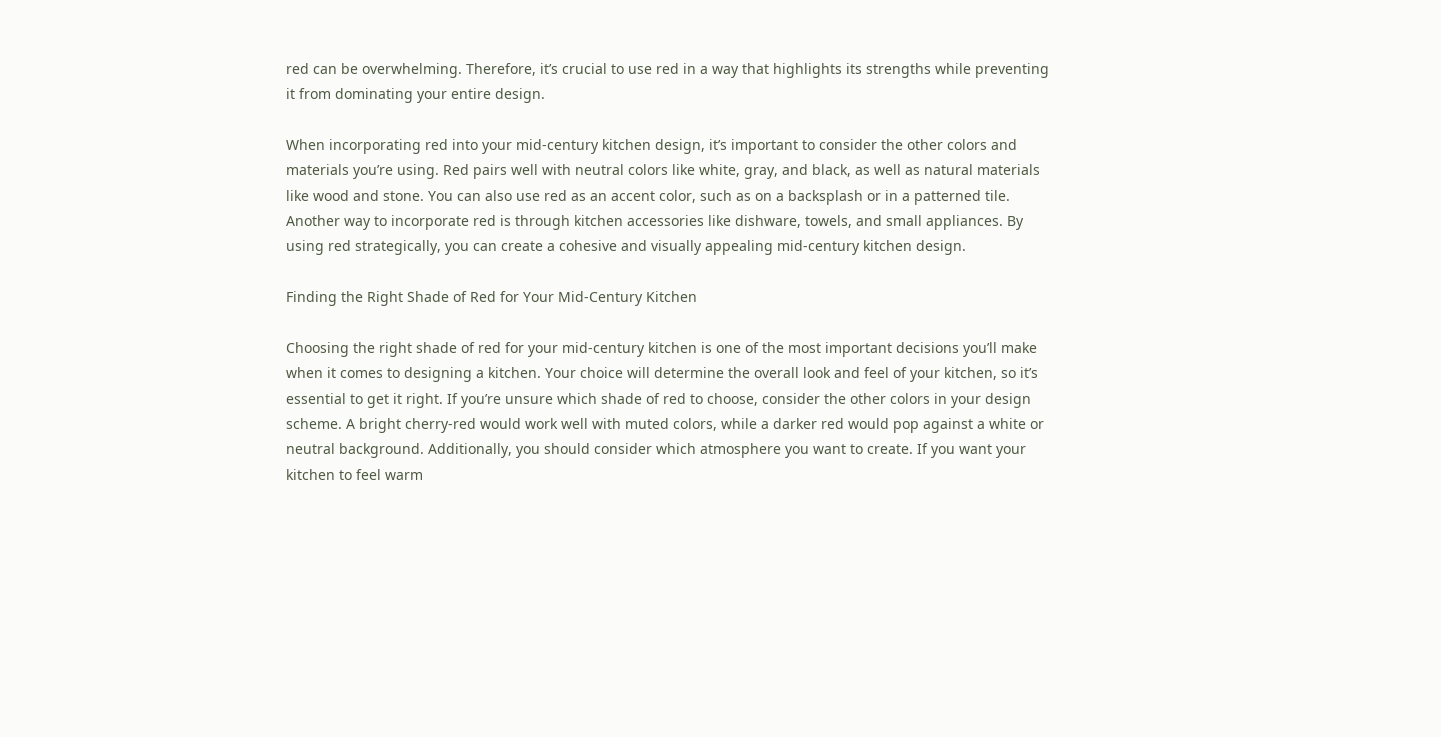red can be overwhelming. Therefore, it’s crucial to use red in a way that highlights its strengths while preventing it from dominating your entire design.

When incorporating red into your mid-century kitchen design, it’s important to consider the other colors and materials you’re using. Red pairs well with neutral colors like white, gray, and black, as well as natural materials like wood and stone. You can also use red as an accent color, such as on a backsplash or in a patterned tile. Another way to incorporate red is through kitchen accessories like dishware, towels, and small appliances. By using red strategically, you can create a cohesive and visually appealing mid-century kitchen design.

Finding the Right Shade of Red for Your Mid-Century Kitchen

Choosing the right shade of red for your mid-century kitchen is one of the most important decisions you’ll make when it comes to designing a kitchen. Your choice will determine the overall look and feel of your kitchen, so it’s essential to get it right. If you’re unsure which shade of red to choose, consider the other colors in your design scheme. A bright cherry-red would work well with muted colors, while a darker red would pop against a white or neutral background. Additionally, you should consider which atmosphere you want to create. If you want your kitchen to feel warm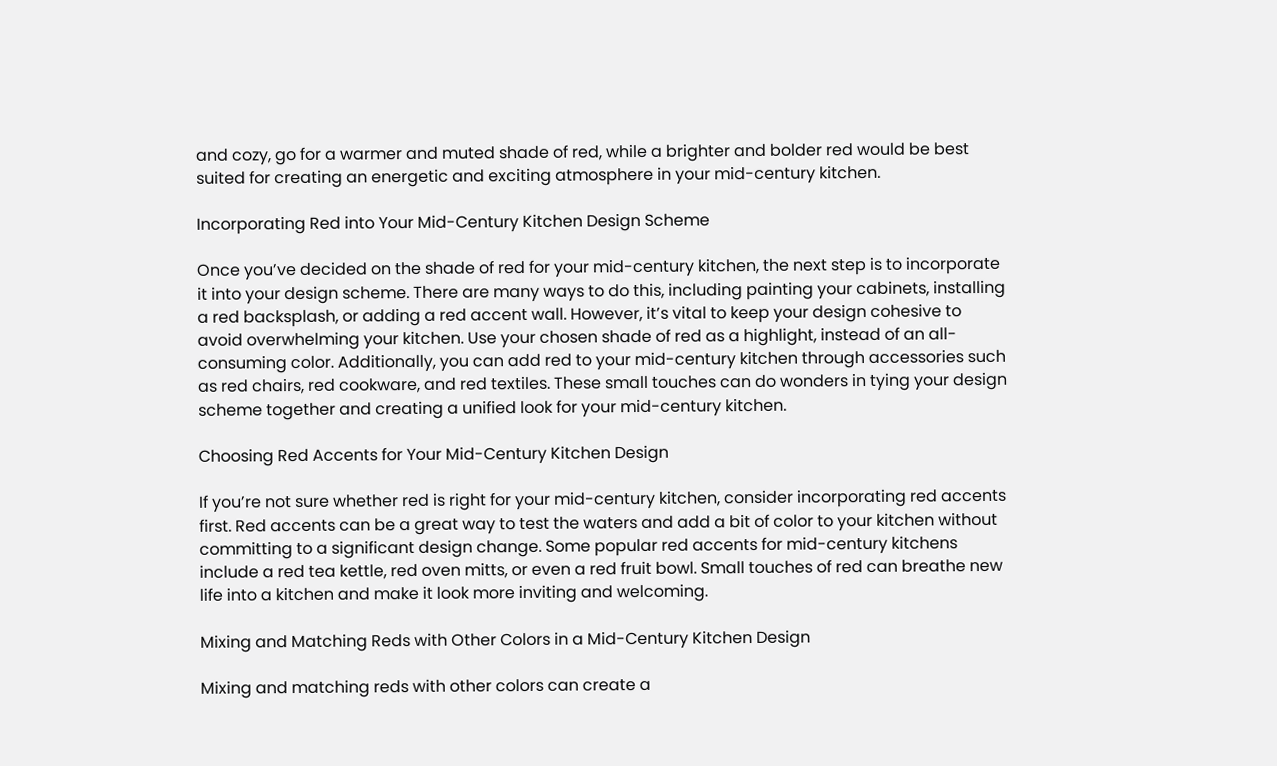and cozy, go for a warmer and muted shade of red, while a brighter and bolder red would be best suited for creating an energetic and exciting atmosphere in your mid-century kitchen.

Incorporating Red into Your Mid-Century Kitchen Design Scheme

Once you’ve decided on the shade of red for your mid-century kitchen, the next step is to incorporate it into your design scheme. There are many ways to do this, including painting your cabinets, installing a red backsplash, or adding a red accent wall. However, it’s vital to keep your design cohesive to avoid overwhelming your kitchen. Use your chosen shade of red as a highlight, instead of an all-consuming color. Additionally, you can add red to your mid-century kitchen through accessories such as red chairs, red cookware, and red textiles. These small touches can do wonders in tying your design scheme together and creating a unified look for your mid-century kitchen.

Choosing Red Accents for Your Mid-Century Kitchen Design

If you’re not sure whether red is right for your mid-century kitchen, consider incorporating red accents first. Red accents can be a great way to test the waters and add a bit of color to your kitchen without committing to a significant design change. Some popular red accents for mid-century kitchens include a red tea kettle, red oven mitts, or even a red fruit bowl. Small touches of red can breathe new life into a kitchen and make it look more inviting and welcoming.

Mixing and Matching Reds with Other Colors in a Mid-Century Kitchen Design

Mixing and matching reds with other colors can create a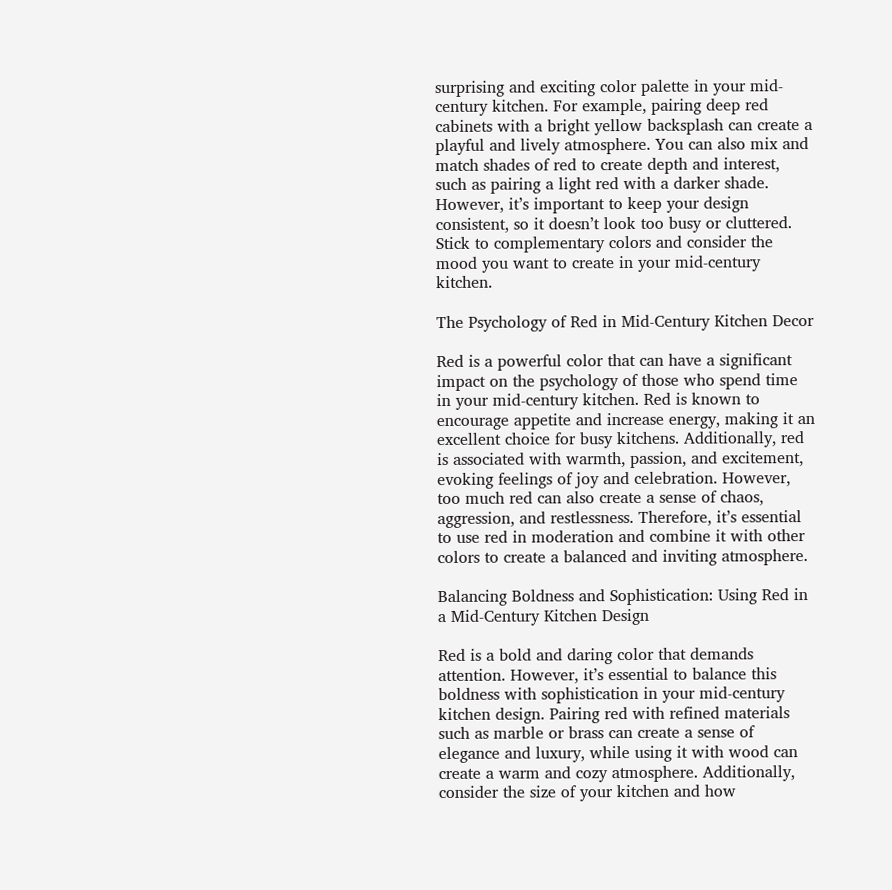surprising and exciting color palette in your mid-century kitchen. For example, pairing deep red cabinets with a bright yellow backsplash can create a playful and lively atmosphere. You can also mix and match shades of red to create depth and interest, such as pairing a light red with a darker shade. However, it’s important to keep your design consistent, so it doesn’t look too busy or cluttered. Stick to complementary colors and consider the mood you want to create in your mid-century kitchen.

The Psychology of Red in Mid-Century Kitchen Decor

Red is a powerful color that can have a significant impact on the psychology of those who spend time in your mid-century kitchen. Red is known to encourage appetite and increase energy, making it an excellent choice for busy kitchens. Additionally, red is associated with warmth, passion, and excitement, evoking feelings of joy and celebration. However, too much red can also create a sense of chaos, aggression, and restlessness. Therefore, it’s essential to use red in moderation and combine it with other colors to create a balanced and inviting atmosphere.

Balancing Boldness and Sophistication: Using Red in a Mid-Century Kitchen Design

Red is a bold and daring color that demands attention. However, it’s essential to balance this boldness with sophistication in your mid-century kitchen design. Pairing red with refined materials such as marble or brass can create a sense of elegance and luxury, while using it with wood can create a warm and cozy atmosphere. Additionally, consider the size of your kitchen and how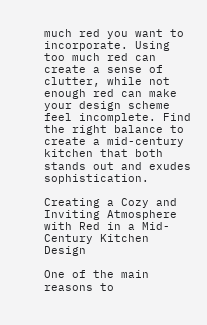much red you want to incorporate. Using too much red can create a sense of clutter, while not enough red can make your design scheme feel incomplete. Find the right balance to create a mid-century kitchen that both stands out and exudes sophistication.

Creating a Cozy and Inviting Atmosphere with Red in a Mid-Century Kitchen Design

One of the main reasons to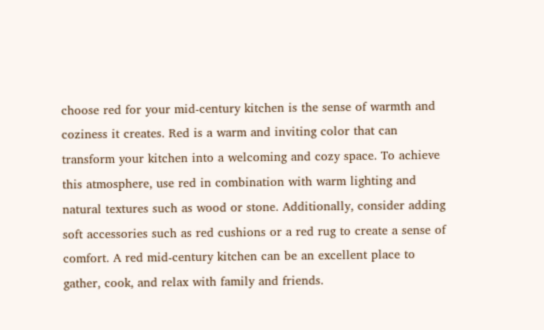choose red for your mid-century kitchen is the sense of warmth and coziness it creates. Red is a warm and inviting color that can transform your kitchen into a welcoming and cozy space. To achieve this atmosphere, use red in combination with warm lighting and natural textures such as wood or stone. Additionally, consider adding soft accessories such as red cushions or a red rug to create a sense of comfort. A red mid-century kitchen can be an excellent place to gather, cook, and relax with family and friends.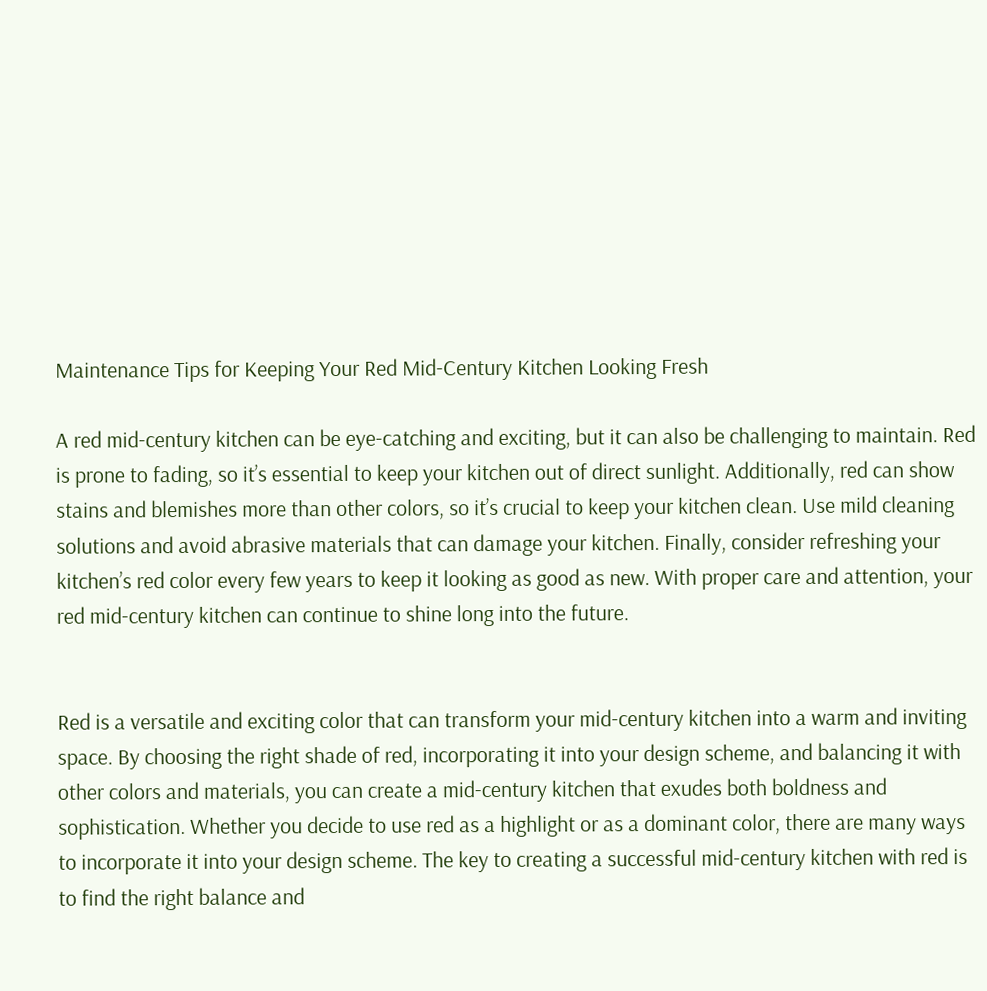Maintenance Tips for Keeping Your Red Mid-Century Kitchen Looking Fresh

A red mid-century kitchen can be eye-catching and exciting, but it can also be challenging to maintain. Red is prone to fading, so it’s essential to keep your kitchen out of direct sunlight. Additionally, red can show stains and blemishes more than other colors, so it’s crucial to keep your kitchen clean. Use mild cleaning solutions and avoid abrasive materials that can damage your kitchen. Finally, consider refreshing your kitchen’s red color every few years to keep it looking as good as new. With proper care and attention, your red mid-century kitchen can continue to shine long into the future.


Red is a versatile and exciting color that can transform your mid-century kitchen into a warm and inviting space. By choosing the right shade of red, incorporating it into your design scheme, and balancing it with other colors and materials, you can create a mid-century kitchen that exudes both boldness and sophistication. Whether you decide to use red as a highlight or as a dominant color, there are many ways to incorporate it into your design scheme. The key to creating a successful mid-century kitchen with red is to find the right balance and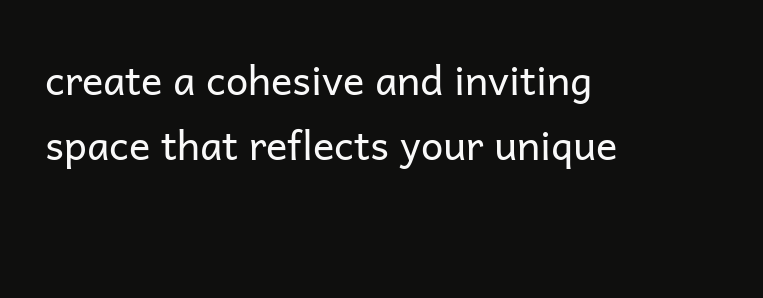create a cohesive and inviting space that reflects your unique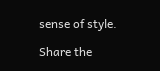sense of style.

Share the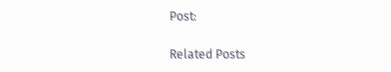Post:

Related Posts